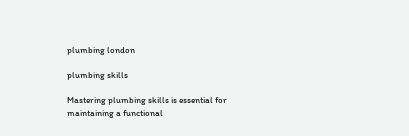plumbing london

plumbing skills

Mastering plumbing skills is essential for maintaining a functional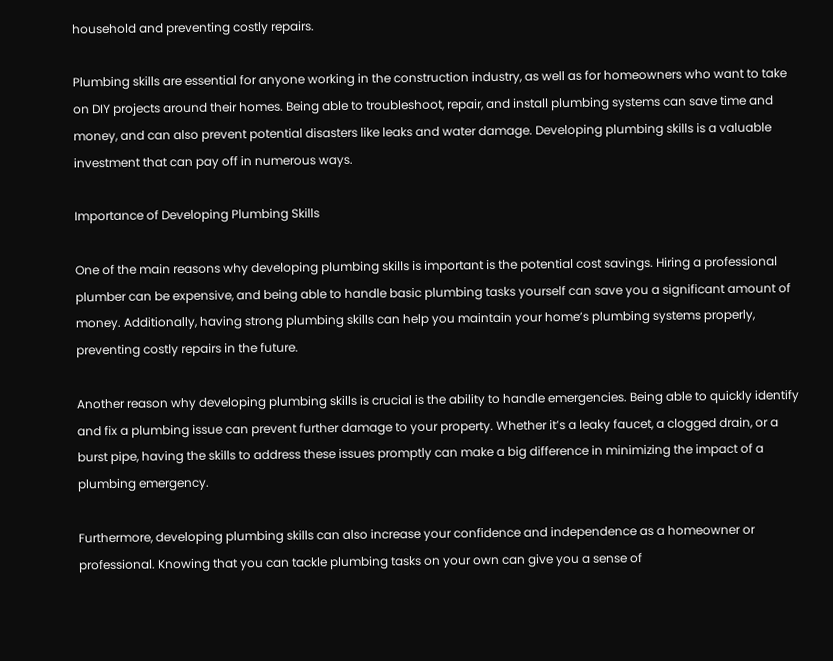household and preventing costly repairs.

Plumbing skills are essential for anyone working in the construction industry, as well as for homeowners who want to take on DIY projects around their homes. Being able to troubleshoot, repair, and install plumbing systems can save time and money, and can also prevent potential disasters like leaks and water damage. Developing plumbing skills is a valuable investment that can pay off in numerous ways.

Importance of Developing Plumbing Skills

One of the main reasons why developing plumbing skills is important is the potential cost savings. Hiring a professional plumber can be expensive, and being able to handle basic plumbing tasks yourself can save you a significant amount of money. Additionally, having strong plumbing skills can help you maintain your home’s plumbing systems properly, preventing costly repairs in the future.

Another reason why developing plumbing skills is crucial is the ability to handle emergencies. Being able to quickly identify and fix a plumbing issue can prevent further damage to your property. Whether it’s a leaky faucet, a clogged drain, or a burst pipe, having the skills to address these issues promptly can make a big difference in minimizing the impact of a plumbing emergency.

Furthermore, developing plumbing skills can also increase your confidence and independence as a homeowner or professional. Knowing that you can tackle plumbing tasks on your own can give you a sense of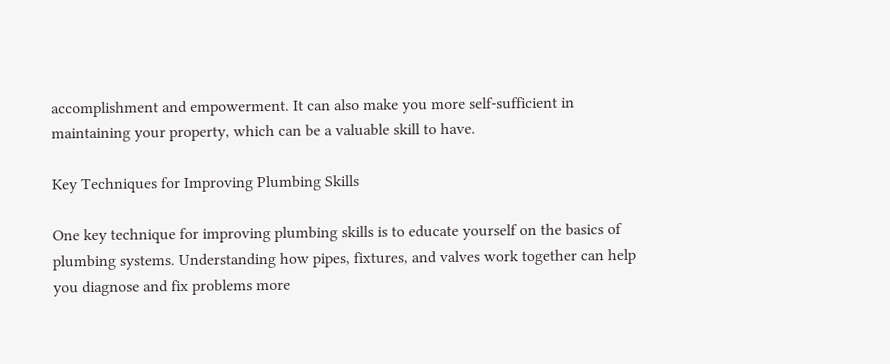accomplishment and empowerment. It can also make you more self-sufficient in maintaining your property, which can be a valuable skill to have.

Key Techniques for Improving Plumbing Skills

One key technique for improving plumbing skills is to educate yourself on the basics of plumbing systems. Understanding how pipes, fixtures, and valves work together can help you diagnose and fix problems more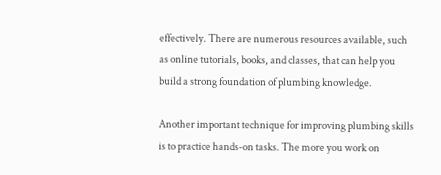effectively. There are numerous resources available, such as online tutorials, books, and classes, that can help you build a strong foundation of plumbing knowledge.

Another important technique for improving plumbing skills is to practice hands-on tasks. The more you work on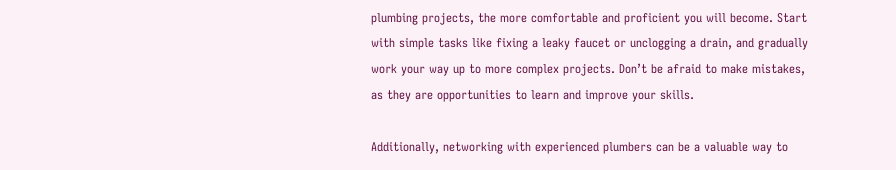plumbing projects, the more comfortable and proficient you will become. Start with simple tasks like fixing a leaky faucet or unclogging a drain, and gradually work your way up to more complex projects. Don’t be afraid to make mistakes, as they are opportunities to learn and improve your skills.

Additionally, networking with experienced plumbers can be a valuable way to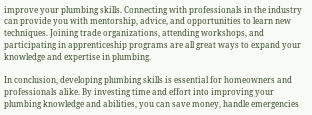improve your plumbing skills. Connecting with professionals in the industry can provide you with mentorship, advice, and opportunities to learn new techniques. Joining trade organizations, attending workshops, and participating in apprenticeship programs are all great ways to expand your knowledge and expertise in plumbing.

In conclusion, developing plumbing skills is essential for homeowners and professionals alike. By investing time and effort into improving your plumbing knowledge and abilities, you can save money, handle emergencies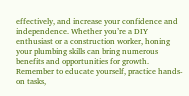effectively, and increase your confidence and independence. Whether you’re a DIY enthusiast or a construction worker, honing your plumbing skills can bring numerous benefits and opportunities for growth. Remember to educate yourself, practice hands-on tasks,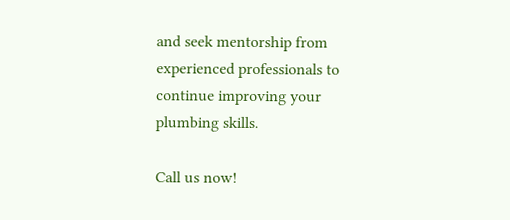and seek mentorship from experienced professionals to continue improving your plumbing skills.

Call us now!